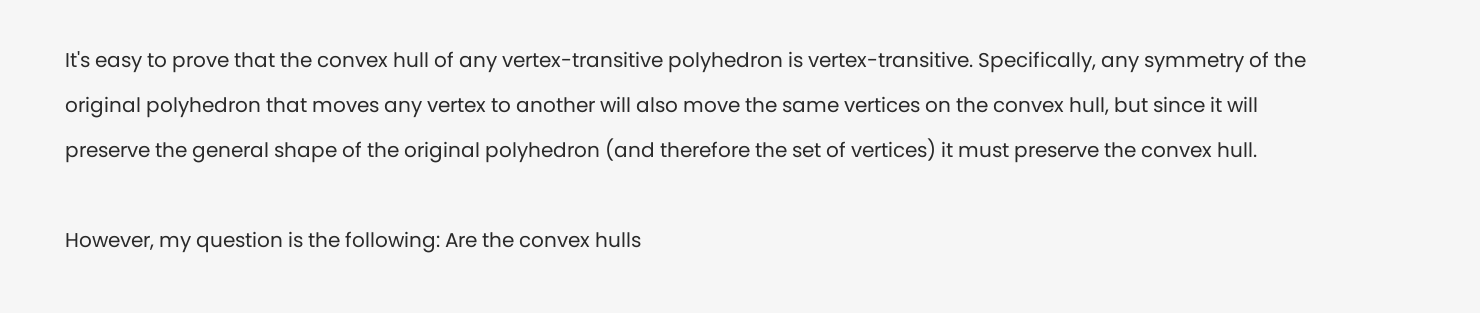It's easy to prove that the convex hull of any vertex-transitive polyhedron is vertex-transitive. Specifically, any symmetry of the original polyhedron that moves any vertex to another will also move the same vertices on the convex hull, but since it will preserve the general shape of the original polyhedron (and therefore the set of vertices) it must preserve the convex hull.

However, my question is the following: Are the convex hulls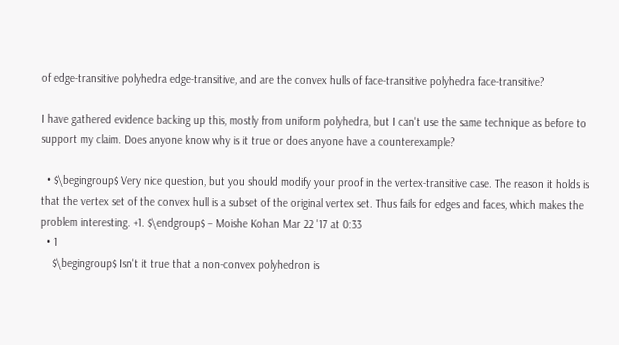of edge-transitive polyhedra edge-transitive, and are the convex hulls of face-transitive polyhedra face-transitive?

I have gathered evidence backing up this, mostly from uniform polyhedra, but I can't use the same technique as before to support my claim. Does anyone know why is it true or does anyone have a counterexample?

  • $\begingroup$ Very nice question, but you should modify your proof in the vertex-transitive case. The reason it holds is that the vertex set of the convex hull is a subset of the original vertex set. Thus fails for edges and faces, which makes the problem interesting. +1. $\endgroup$ – Moishe Kohan Mar 22 '17 at 0:33
  • 1
    $\begingroup$ Isn't it true that a non-convex polyhedron is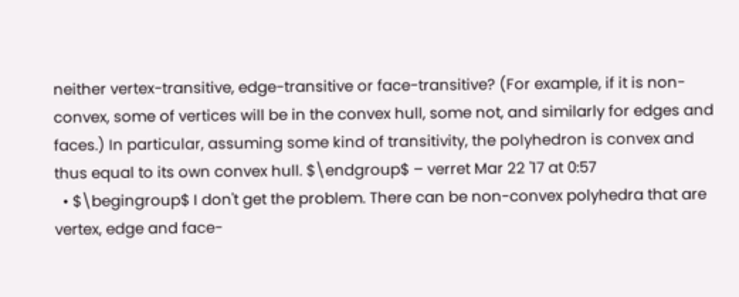neither vertex-transitive, edge-transitive or face-transitive? (For example, if it is non-convex, some of vertices will be in the convex hull, some not, and similarly for edges and faces.) In particular, assuming some kind of transitivity, the polyhedron is convex and thus equal to its own convex hull. $\endgroup$ – verret Mar 22 '17 at 0:57
  • $\begingroup$ I don't get the problem. There can be non-convex polyhedra that are vertex, edge and face-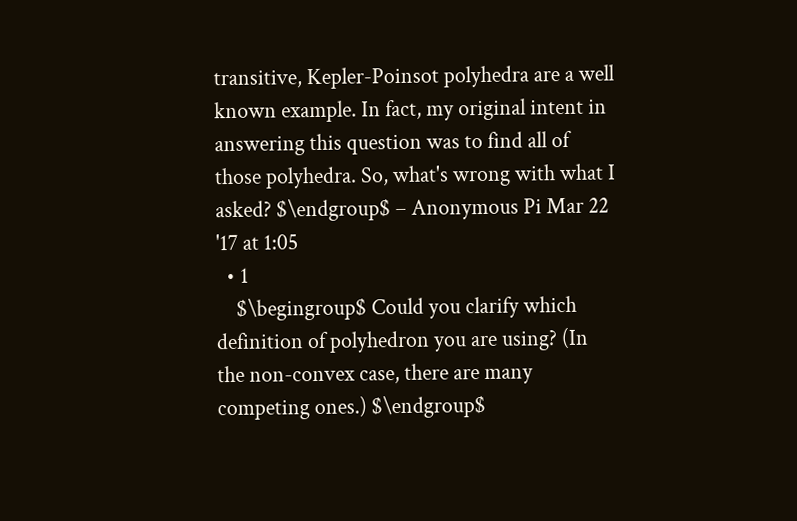transitive, Kepler-Poinsot polyhedra are a well known example. In fact, my original intent in answering this question was to find all of those polyhedra. So, what's wrong with what I asked? $\endgroup$ – Anonymous Pi Mar 22 '17 at 1:05
  • 1
    $\begingroup$ Could you clarify which definition of polyhedron you are using? (In the non-convex case, there are many competing ones.) $\endgroup$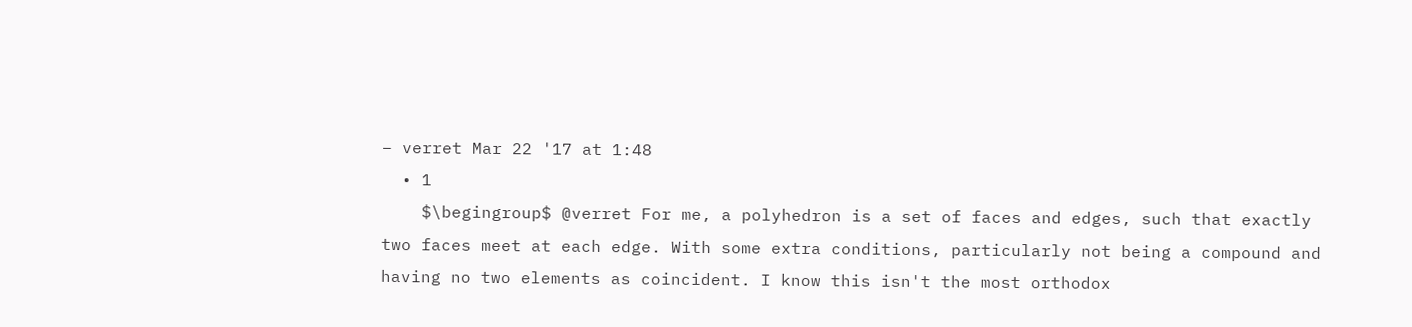– verret Mar 22 '17 at 1:48
  • 1
    $\begingroup$ @verret For me, a polyhedron is a set of faces and edges, such that exactly two faces meet at each edge. With some extra conditions, particularly not being a compound and having no two elements as coincident. I know this isn't the most orthodox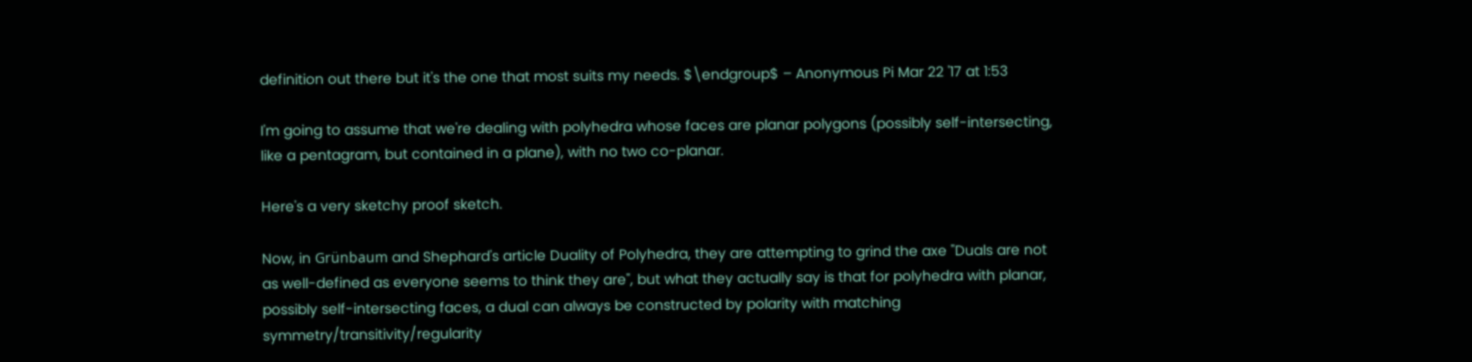definition out there but it's the one that most suits my needs. $\endgroup$ – Anonymous Pi Mar 22 '17 at 1:53

I'm going to assume that we're dealing with polyhedra whose faces are planar polygons (possibly self-intersecting, like a pentagram, but contained in a plane), with no two co-planar.

Here's a very sketchy proof sketch.

Now, in Grünbaum and Shephard's article Duality of Polyhedra, they are attempting to grind the axe "Duals are not as well-defined as everyone seems to think they are", but what they actually say is that for polyhedra with planar, possibly self-intersecting faces, a dual can always be constructed by polarity with matching symmetry/transitivity/regularity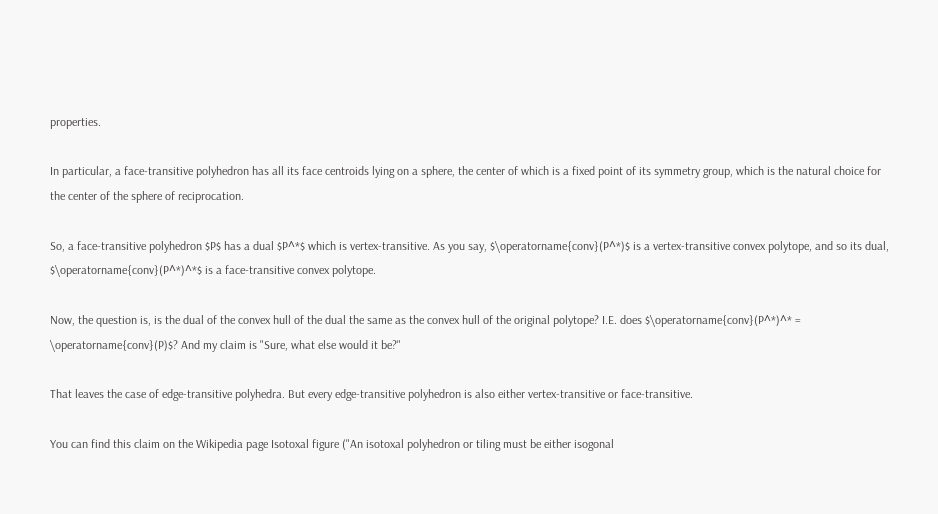properties.

In particular, a face-transitive polyhedron has all its face centroids lying on a sphere, the center of which is a fixed point of its symmetry group, which is the natural choice for the center of the sphere of reciprocation.

So, a face-transitive polyhedron $P$ has a dual $P^*$ which is vertex-transitive. As you say, $\operatorname{conv}(P^*)$ is a vertex-transitive convex polytope, and so its dual, $\operatorname{conv}(P^*)^*$ is a face-transitive convex polytope.

Now, the question is, is the dual of the convex hull of the dual the same as the convex hull of the original polytope? I.E. does $\operatorname{conv}(P^*)^* = \operatorname{conv}(P)$? And my claim is "Sure, what else would it be?"

That leaves the case of edge-transitive polyhedra. But every edge-transitive polyhedron is also either vertex-transitive or face-transitive.

You can find this claim on the Wikipedia page Isotoxal figure ("An isotoxal polyhedron or tiling must be either isogonal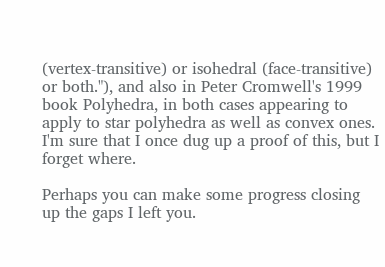(vertex-transitive) or isohedral (face-transitive) or both."), and also in Peter Cromwell's 1999 book Polyhedra, in both cases appearing to apply to star polyhedra as well as convex ones. I'm sure that I once dug up a proof of this, but I forget where.

Perhaps you can make some progress closing up the gaps I left you.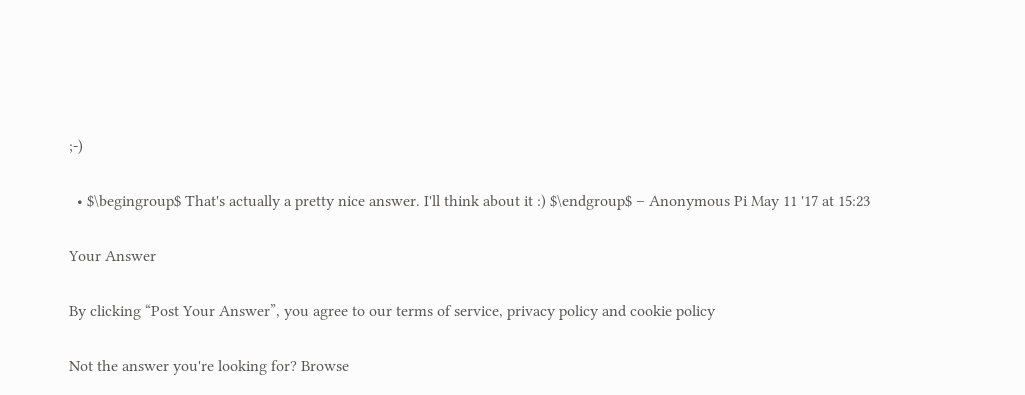;-)

  • $\begingroup$ That's actually a pretty nice answer. I'll think about it :) $\endgroup$ – Anonymous Pi May 11 '17 at 15:23

Your Answer

By clicking “Post Your Answer”, you agree to our terms of service, privacy policy and cookie policy

Not the answer you're looking for? Browse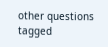other questions tagged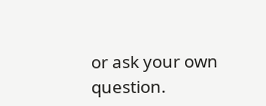or ask your own question.